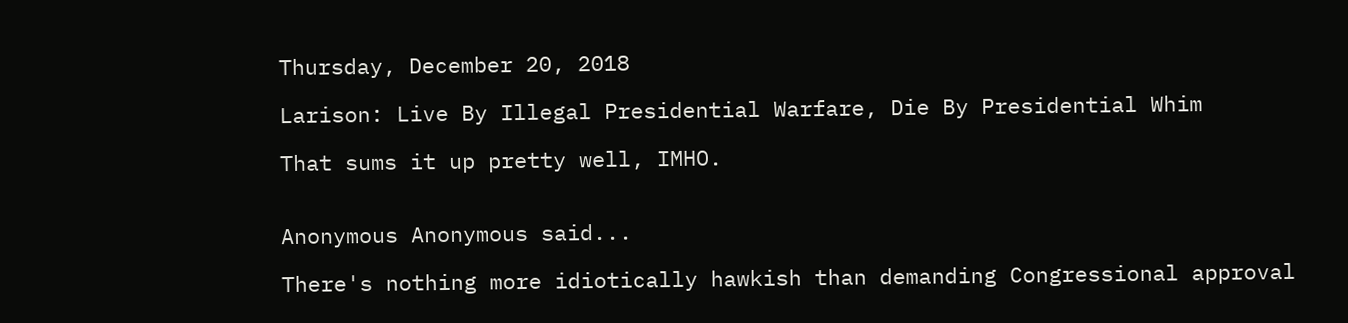Thursday, December 20, 2018

Larison: Live By Illegal Presidential Warfare, Die By Presidential Whim

That sums it up pretty well, IMHO.


Anonymous Anonymous said...

There's nothing more idiotically hawkish than demanding Congressional approval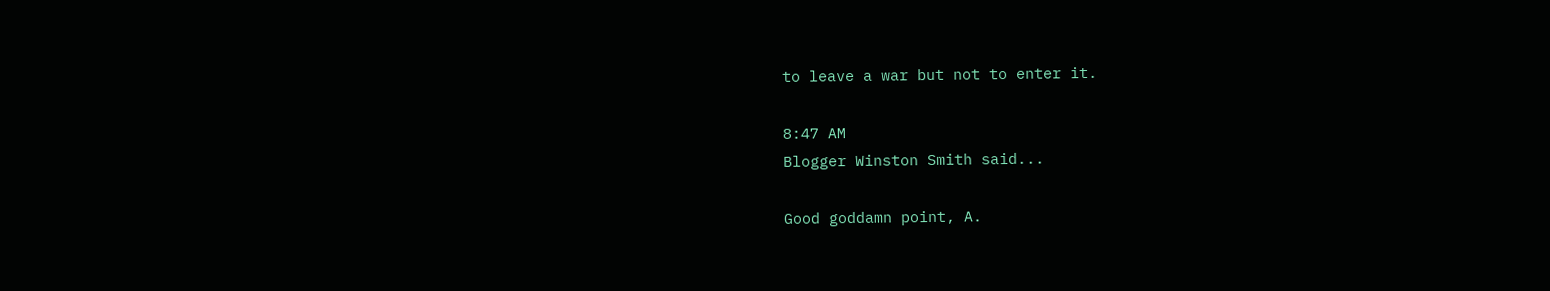to leave a war but not to enter it.

8:47 AM
Blogger Winston Smith said...

Good goddamn point, A.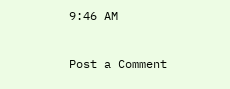9:46 AM

Post a Comment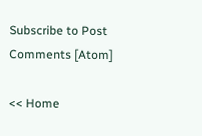Subscribe to Post Comments [Atom]

<< Home